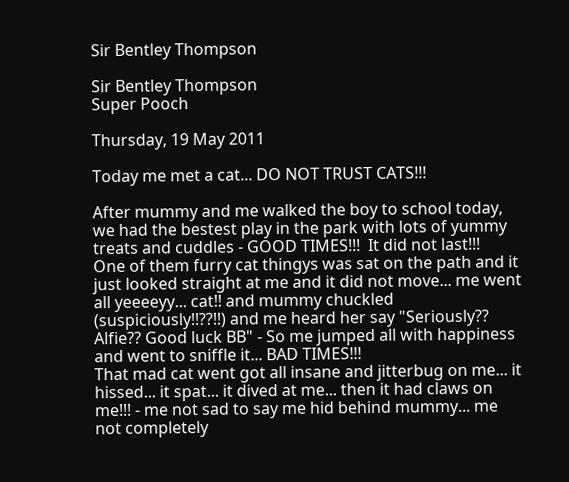Sir Bentley Thompson

Sir Bentley Thompson
Super Pooch

Thursday, 19 May 2011

Today me met a cat... DO NOT TRUST CATS!!!

After mummy and me walked the boy to school today, we had the bestest play in the park with lots of yummy treats and cuddles - GOOD TIMES!!!  It did not last!!!
One of them furry cat thingys was sat on the path and it just looked straight at me and it did not move... me went all yeeeeyy... cat!! and mummy chuckled (suspiciously!!??!!) and me heard her say "Seriously?? Alfie?? Good luck BB" - So me jumped all with happiness and went to sniffle it... BAD TIMES!!!
That mad cat went got all insane and jitterbug on me... it hissed... it spat... it dived at me... then it had claws on me!!! - me not sad to say me hid behind mummy... me not completely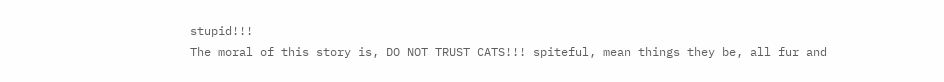stupid!!!
The moral of this story is, DO NOT TRUST CATS!!! spiteful, mean things they be, all fur and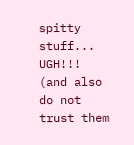spitty stuff... UGH!!! (and also do not trust them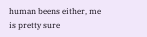human beens either, me is pretty sure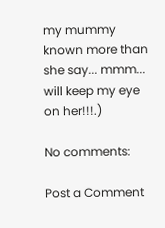my mummy known more than she say... mmm... will keep my eye on her!!!.)

No comments:

Post a Comment